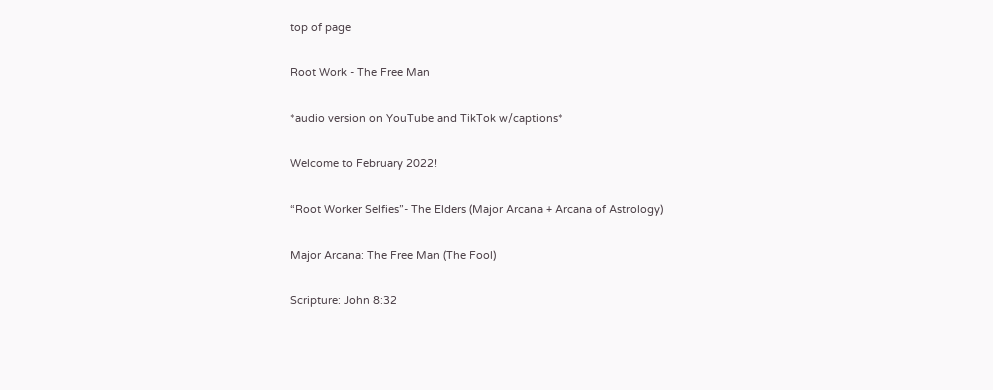top of page

Root Work - The Free Man

*audio version on YouTube and TikTok w/captions*

Welcome to February 2022!

“Root Worker Selfies”- The Elders (Major Arcana + Arcana of Astrology)

Major Arcana: The Free Man (The Fool)

Scripture: John 8:32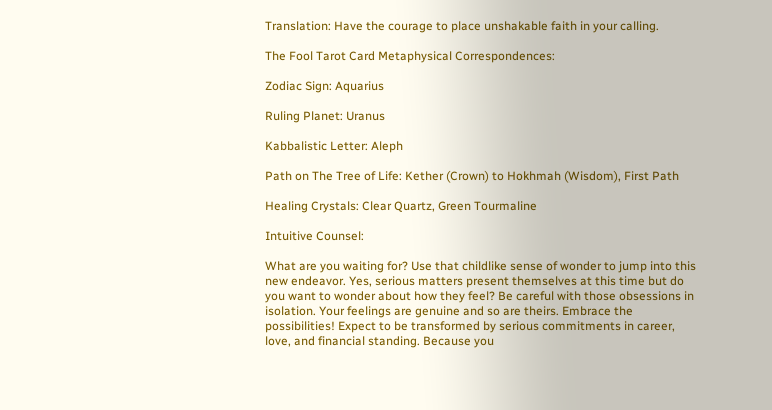Translation: Have the courage to place unshakable faith in your calling.

The Fool Tarot Card Metaphysical Correspondences:

Zodiac Sign: Aquarius

Ruling Planet: Uranus

Kabbalistic Letter: Aleph

Path on The Tree of Life: Kether (Crown) to Hokhmah (Wisdom), First Path

Healing Crystals: Clear Quartz, Green Tourmaline

Intuitive Counsel:

What are you waiting for? Use that childlike sense of wonder to jump into this new endeavor. Yes, serious matters present themselves at this time but do you want to wonder about how they feel? Be careful with those obsessions in isolation. Your feelings are genuine and so are theirs. Embrace the possibilities! Expect to be transformed by serious commitments in career, love, and financial standing. Because you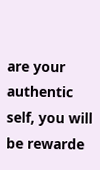are your authentic self, you will be rewarde